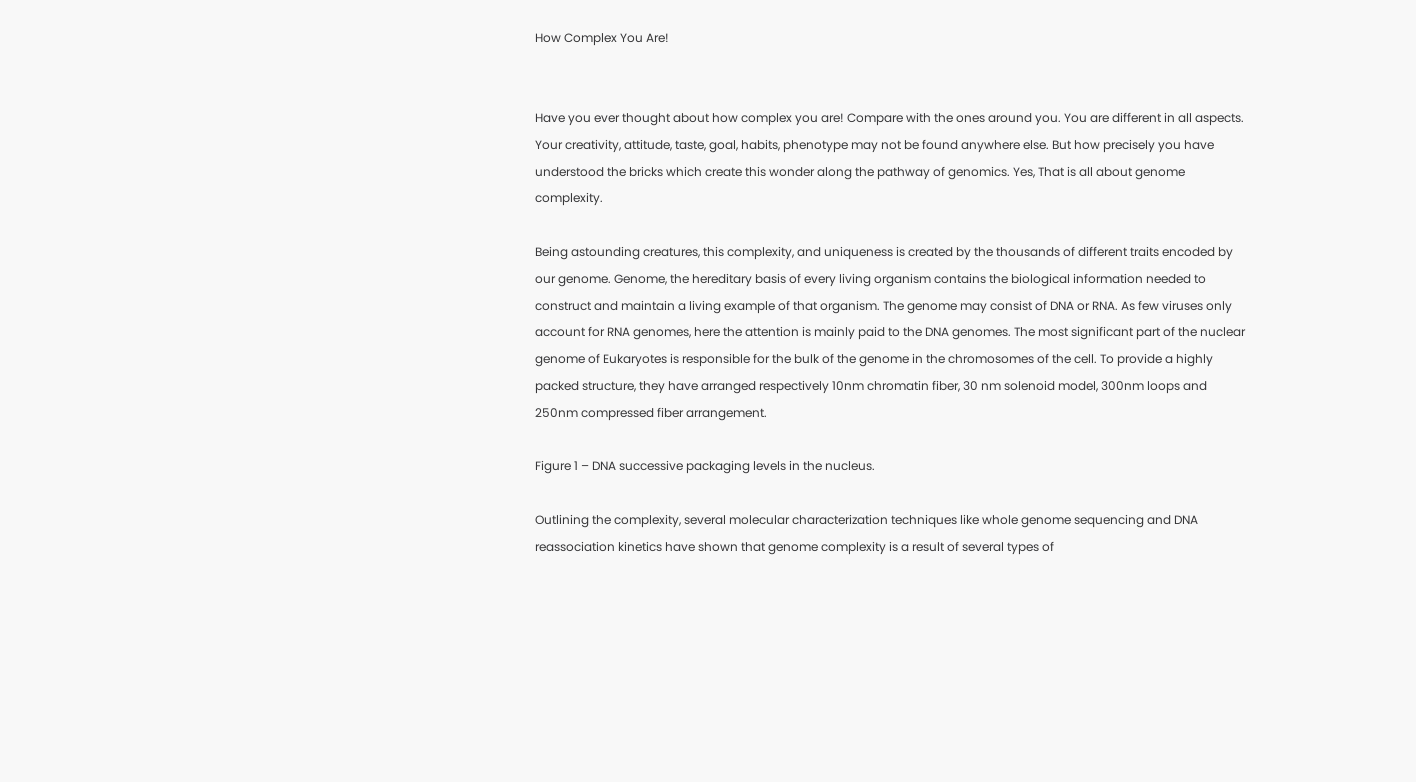How Complex You Are!


Have you ever thought about how complex you are! Compare with the ones around you. You are different in all aspects. Your creativity, attitude, taste, goal, habits, phenotype may not be found anywhere else. But how precisely you have understood the bricks which create this wonder along the pathway of genomics. Yes, That is all about genome complexity.

Being astounding creatures, this complexity, and uniqueness is created by the thousands of different traits encoded by our genome. Genome, the hereditary basis of every living organism contains the biological information needed to construct and maintain a living example of that organism. The genome may consist of DNA or RNA. As few viruses only account for RNA genomes, here the attention is mainly paid to the DNA genomes. The most significant part of the nuclear genome of Eukaryotes is responsible for the bulk of the genome in the chromosomes of the cell. To provide a highly packed structure, they have arranged respectively 10nm chromatin fiber, 30 nm solenoid model, 300nm loops and 250nm compressed fiber arrangement.

Figure 1 – DNA successive packaging levels in the nucleus.

Outlining the complexity, several molecular characterization techniques like whole genome sequencing and DNA reassociation kinetics have shown that genome complexity is a result of several types of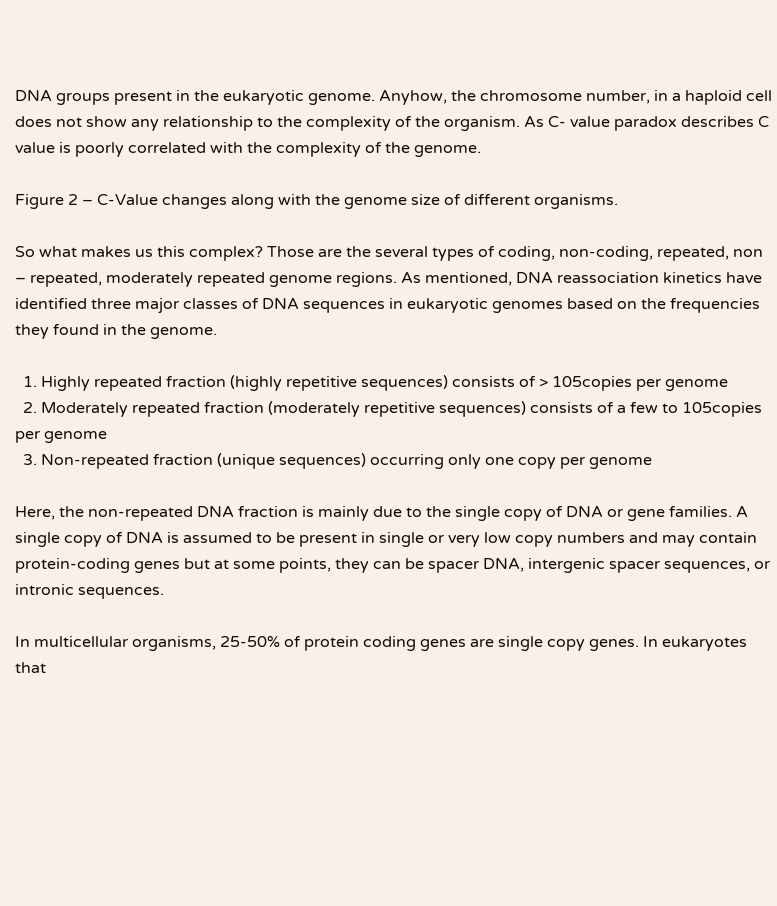DNA groups present in the eukaryotic genome. Anyhow, the chromosome number, in a haploid cell does not show any relationship to the complexity of the organism. As C- value paradox describes C value is poorly correlated with the complexity of the genome.

Figure 2 – C-Value changes along with the genome size of different organisms.

So what makes us this complex? Those are the several types of coding, non-coding, repeated, non – repeated, moderately repeated genome regions. As mentioned, DNA reassociation kinetics have identified three major classes of DNA sequences in eukaryotic genomes based on the frequencies they found in the genome.

  1. Highly repeated fraction (highly repetitive sequences) consists of > 105copies per genome
  2. Moderately repeated fraction (moderately repetitive sequences) consists of a few to 105copies per genome
  3. Non-repeated fraction (unique sequences) occurring only one copy per genome

Here, the non-repeated DNA fraction is mainly due to the single copy of DNA or gene families. A single copy of DNA is assumed to be present in single or very low copy numbers and may contain protein-coding genes but at some points, they can be spacer DNA, intergenic spacer sequences, or intronic sequences.

In multicellular organisms, 25-50% of protein coding genes are single copy genes. In eukaryotes that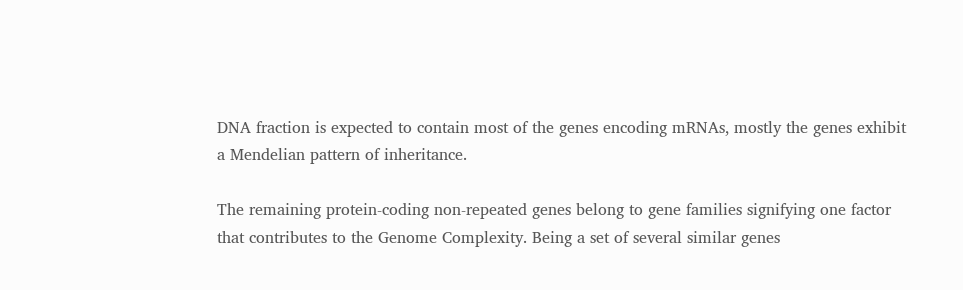DNA fraction is expected to contain most of the genes encoding mRNAs, mostly the genes exhibit a Mendelian pattern of inheritance.

The remaining protein-coding non-repeated genes belong to gene families signifying one factor that contributes to the Genome Complexity. Being a set of several similar genes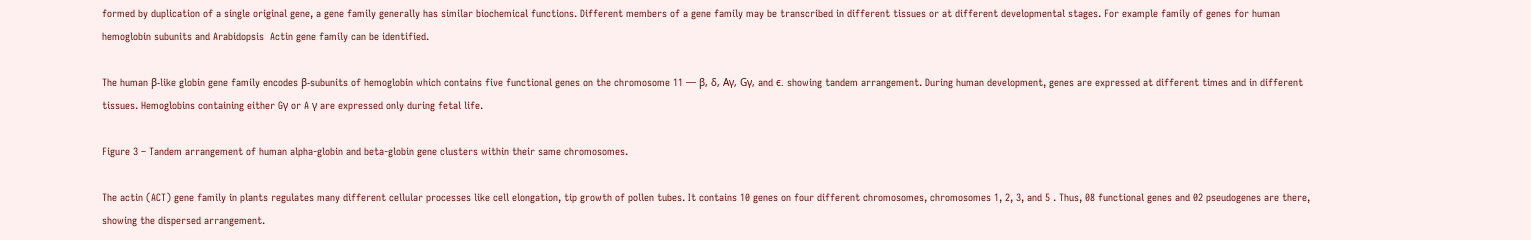formed by duplication of a single original gene, a gene family generally has similar biochemical functions. Different members of a gene family may be transcribed in different tissues or at different developmental stages. For example family of genes for human hemoglobin subunits and Arabidopsis  Actin gene family can be identified.

The human β-like globin gene family encodes β-subunits of hemoglobin which contains five functional genes on the chromosome 11 — β, δ, Aγ, Gγ, and ϵ. showing tandem arrangement. During human development, genes are expressed at different times and in different tissues. Hemoglobins containing either Gγ or A γ are expressed only during fetal life.

Figure 3 – Tandem arrangement of human alpha-globin and beta-globin gene clusters within their same chromosomes.

The actin (ACT) gene family in plants regulates many different cellular processes like cell elongation, tip growth of pollen tubes. It contains 10 genes on four different chromosomes, chromosomes 1, 2, 3, and 5 . Thus, 08 functional genes and 02 pseudogenes are there, showing the dispersed arrangement.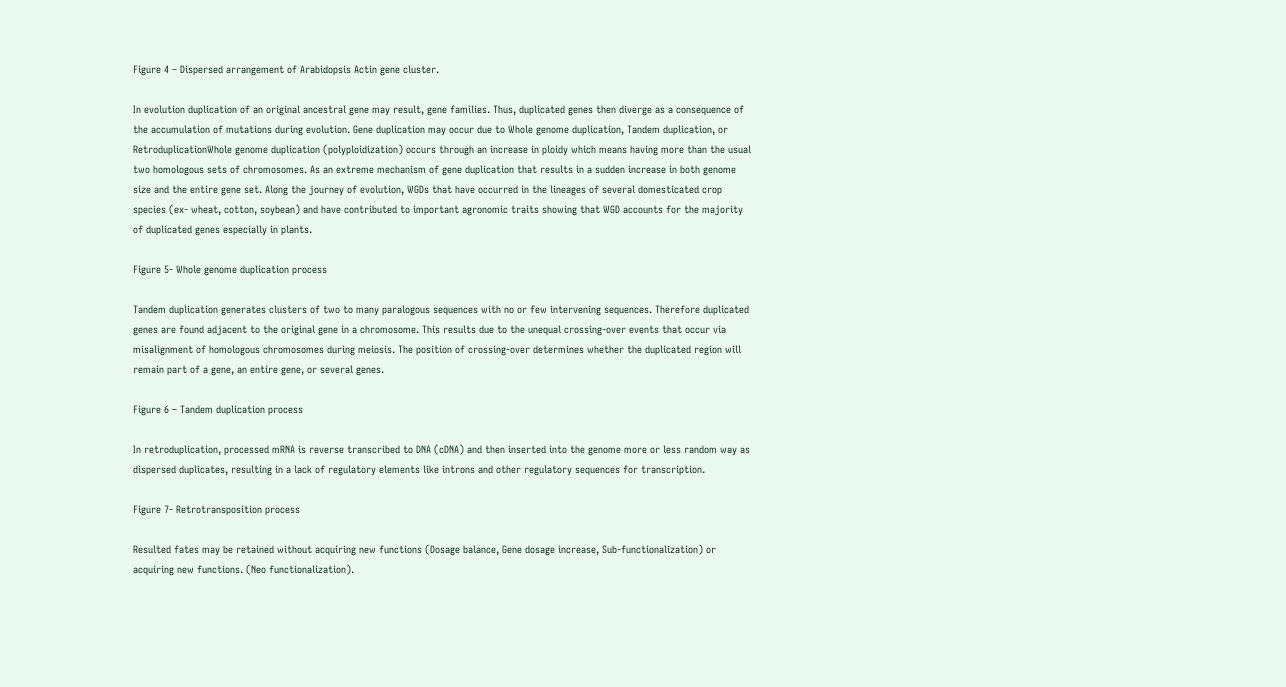Figure 4 – Dispersed arrangement of Arabidopsis Actin gene cluster.

In evolution duplication of an original ancestral gene may result, gene families. Thus, duplicated genes then diverge as a consequence of the accumulation of mutations during evolution. Gene duplication may occur due to Whole genome duplication, Tandem duplication, or RetroduplicationWhole genome duplication (polyploidization) occurs through an increase in ploidy which means having more than the usual two homologous sets of chromosomes. As an extreme mechanism of gene duplication that results in a sudden increase in both genome size and the entire gene set. Along the journey of evolution, WGDs that have occurred in the lineages of several domesticated crop species (ex- wheat, cotton, soybean) and have contributed to important agronomic traits showing that WGD accounts for the majority of duplicated genes especially in plants.

Figure 5- Whole genome duplication process

Tandem duplication generates clusters of two to many paralogous sequences with no or few intervening sequences. Therefore duplicated genes are found adjacent to the original gene in a chromosome. This results due to the unequal crossing-over events that occur via misalignment of homologous chromosomes during meiosis. The position of crossing-over determines whether the duplicated region will remain part of a gene, an entire gene, or several genes.

Figure 6 – Tandem duplication process

In retroduplication, processed mRNA is reverse transcribed to DNA (cDNA) and then inserted into the genome more or less random way as dispersed duplicates, resulting in a lack of regulatory elements like introns and other regulatory sequences for transcription.

Figure 7- Retrotransposition process

Resulted fates may be retained without acquiring new functions (Dosage balance, Gene dosage increase, Sub-functionalization) or acquiring new functions. (Neo functionalization).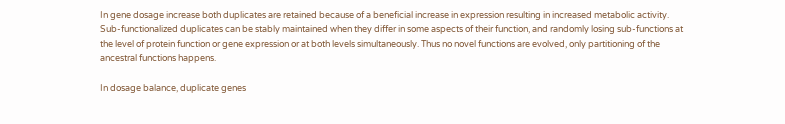In gene dosage increase both duplicates are retained because of a beneficial increase in expression resulting in increased metabolic activity. Sub-functionalized duplicates can be stably maintained when they differ in some aspects of their function, and randomly losing sub-functions at the level of protein function or gene expression or at both levels simultaneously. Thus no novel functions are evolved, only partitioning of the ancestral functions happens.

In dosage balance, duplicate genes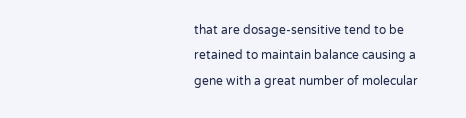that are dosage-sensitive tend to be retained to maintain balance causing a gene with a great number of molecular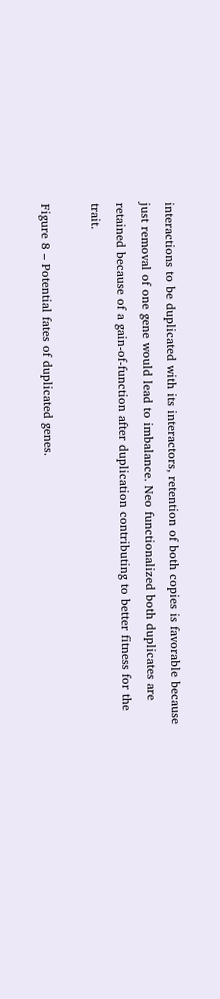interactions to be duplicated with its interactors, retention of both copies is favorable because just removal of one gene would lead to imbalance. Neo functionalized both duplicates are retained because of a gain-of-function after duplication contributing to better fitness for the trait.

Figure 8 – Potential fates of duplicated genes.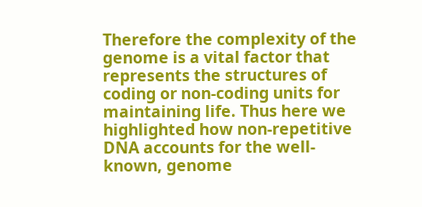Therefore the complexity of the genome is a vital factor that represents the structures of coding or non-coding units for maintaining life. Thus here we highlighted how non-repetitive DNA accounts for the well-known, genome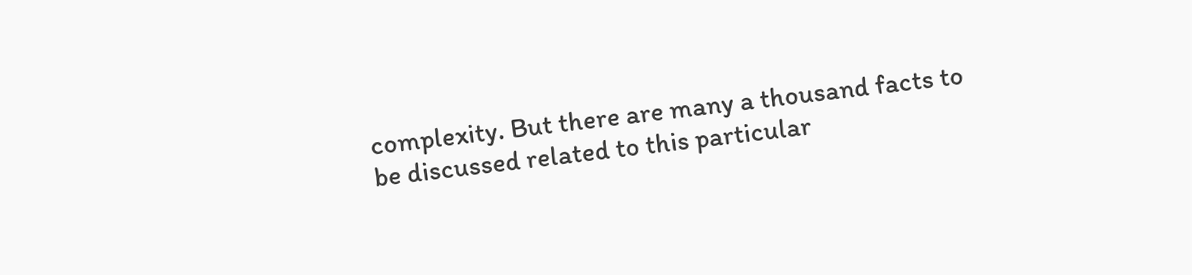complexity. But there are many a thousand facts to be discussed related to this particular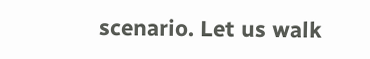scenario. Let us walk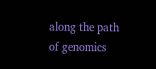along the path of genomics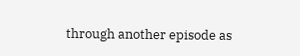through another episode as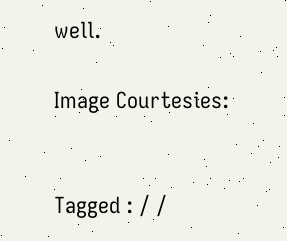well.

Image Courtesies:


Tagged : / /